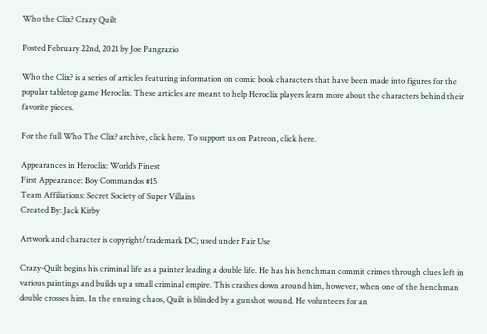Who the Clix? Crazy Quilt

Posted February 22nd, 2021 by Joe Pangrazio

Who the Clix? is a series of articles featuring information on comic book characters that have been made into figures for the popular tabletop game Heroclix. These articles are meant to help Heroclix players learn more about the characters behind their favorite pieces.

For the full Who The Clix? archive, click here. To support us on Patreon, click here.

Appearances in Heroclix: World’s Finest
First Appearance: Boy Commandos #15
Team Affiliations: Secret Society of Super Villains
Created By: Jack Kirby

Artwork and character is copyright/trademark DC; used under Fair Use

Crazy-Quilt begins his criminal life as a painter leading a double life. He has his henchman commit crimes through clues left in various paintings and builds up a small criminal empire. This crashes down around him, however, when one of the henchman double crosses him. In the ensuing chaos, Quilt is blinded by a gunshot wound. He volunteers for an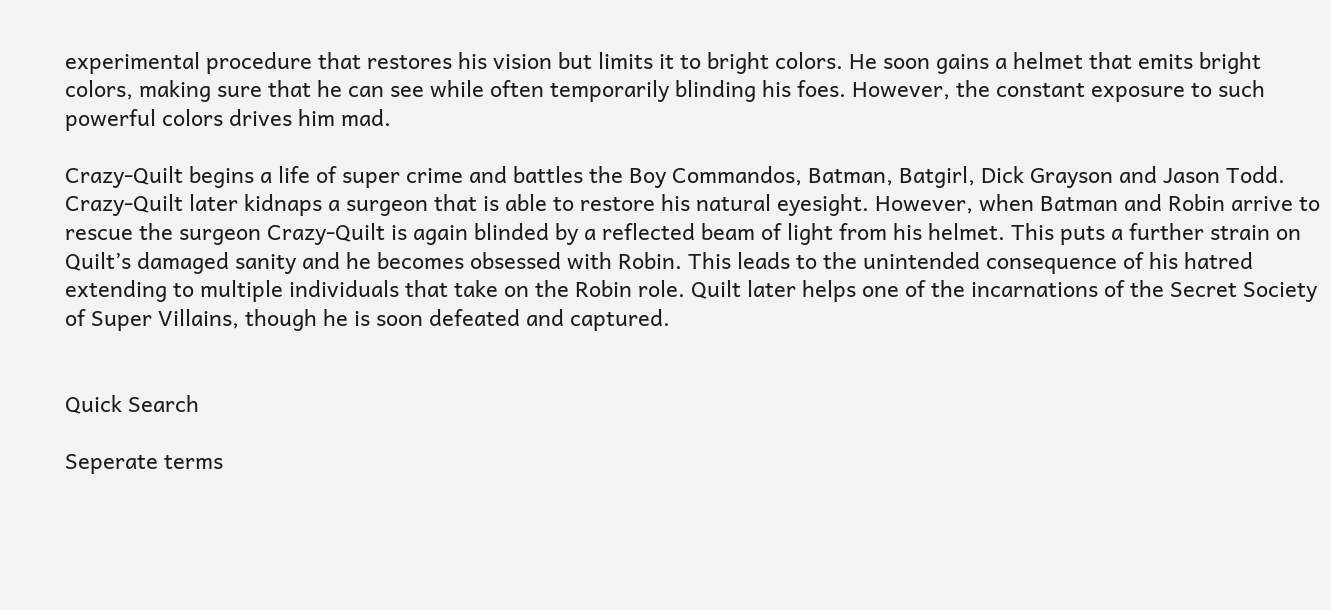experimental procedure that restores his vision but limits it to bright colors. He soon gains a helmet that emits bright colors, making sure that he can see while often temporarily blinding his foes. However, the constant exposure to such powerful colors drives him mad.

Crazy-Quilt begins a life of super crime and battles the Boy Commandos, Batman, Batgirl, Dick Grayson and Jason Todd. Crazy-Quilt later kidnaps a surgeon that is able to restore his natural eyesight. However, when Batman and Robin arrive to rescue the surgeon Crazy-Quilt is again blinded by a reflected beam of light from his helmet. This puts a further strain on Quilt’s damaged sanity and he becomes obsessed with Robin. This leads to the unintended consequence of his hatred extending to multiple individuals that take on the Robin role. Quilt later helps one of the incarnations of the Secret Society of Super Villains, though he is soon defeated and captured.


Quick Search

Seperate terms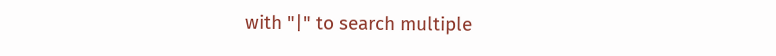with "|" to search multiple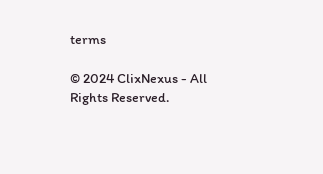terms

© 2024 ClixNexus - All Rights Reserved.